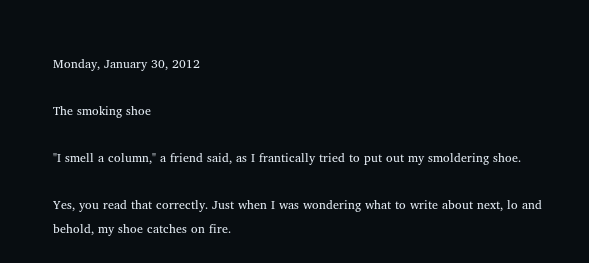Monday, January 30, 2012

The smoking shoe

"I smell a column," a friend said, as I frantically tried to put out my smoldering shoe.

Yes, you read that correctly. Just when I was wondering what to write about next, lo and behold, my shoe catches on fire.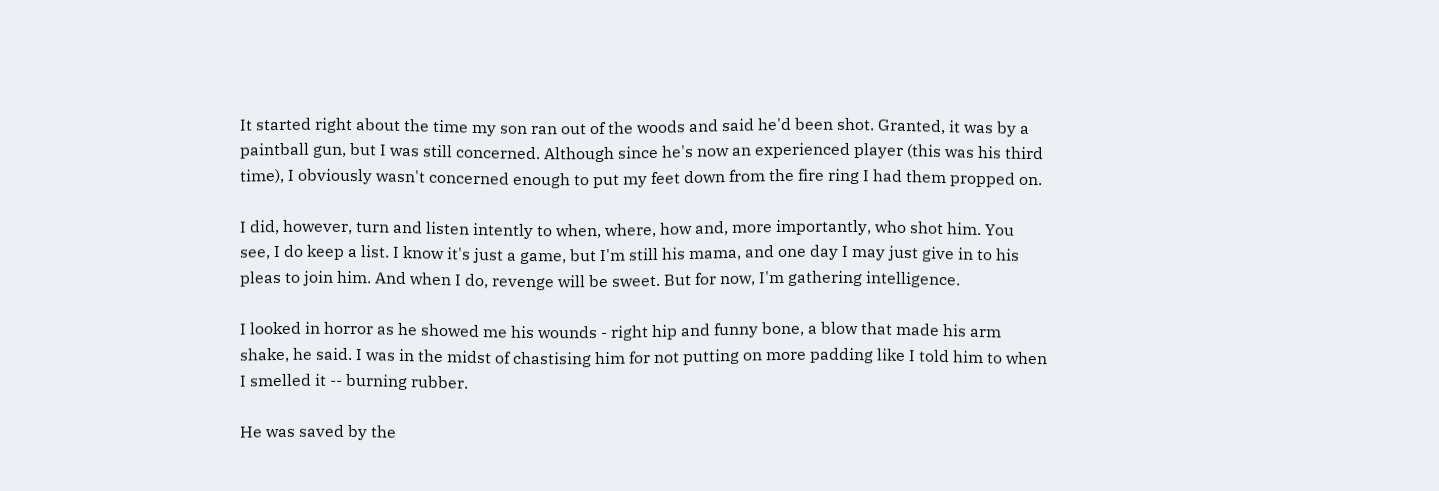It started right about the time my son ran out of the woods and said he'd been shot. Granted, it was by a paintball gun, but I was still concerned. Although since he's now an experienced player (this was his third time), I obviously wasn't concerned enough to put my feet down from the fire ring I had them propped on.

I did, however, turn and listen intently to when, where, how and, more importantly, who shot him. You see, I do keep a list. I know it's just a game, but I'm still his mama, and one day I may just give in to his pleas to join him. And when I do, revenge will be sweet. But for now, I'm gathering intelligence.

I looked in horror as he showed me his wounds - right hip and funny bone, a blow that made his arm shake, he said. I was in the midst of chastising him for not putting on more padding like I told him to when I smelled it -- burning rubber.

He was saved by the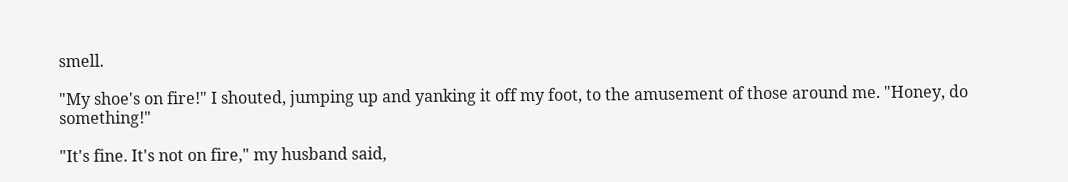smell.

"My shoe's on fire!" I shouted, jumping up and yanking it off my foot, to the amusement of those around me. "Honey, do something!"

"It's fine. It's not on fire," my husband said,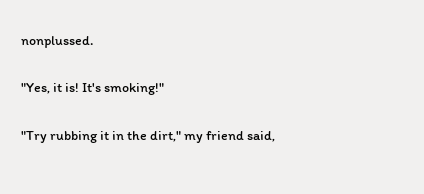nonplussed.

"Yes, it is! It's smoking!"

"Try rubbing it in the dirt," my friend said,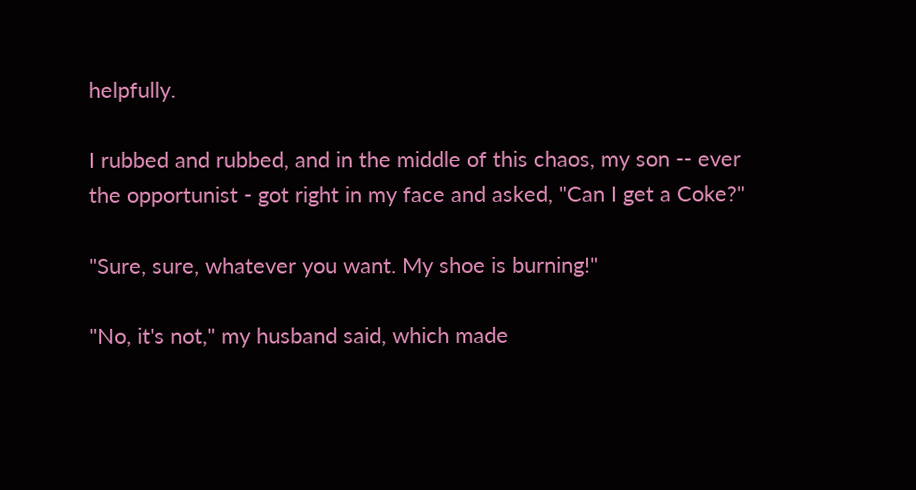helpfully.

I rubbed and rubbed, and in the middle of this chaos, my son -- ever the opportunist - got right in my face and asked, "Can I get a Coke?"

"Sure, sure, whatever you want. My shoe is burning!"

"No, it's not," my husband said, which made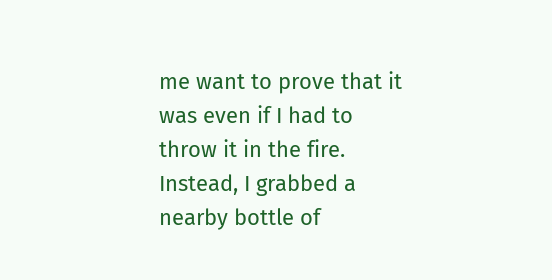me want to prove that it was even if I had to throw it in the fire. Instead, I grabbed a nearby bottle of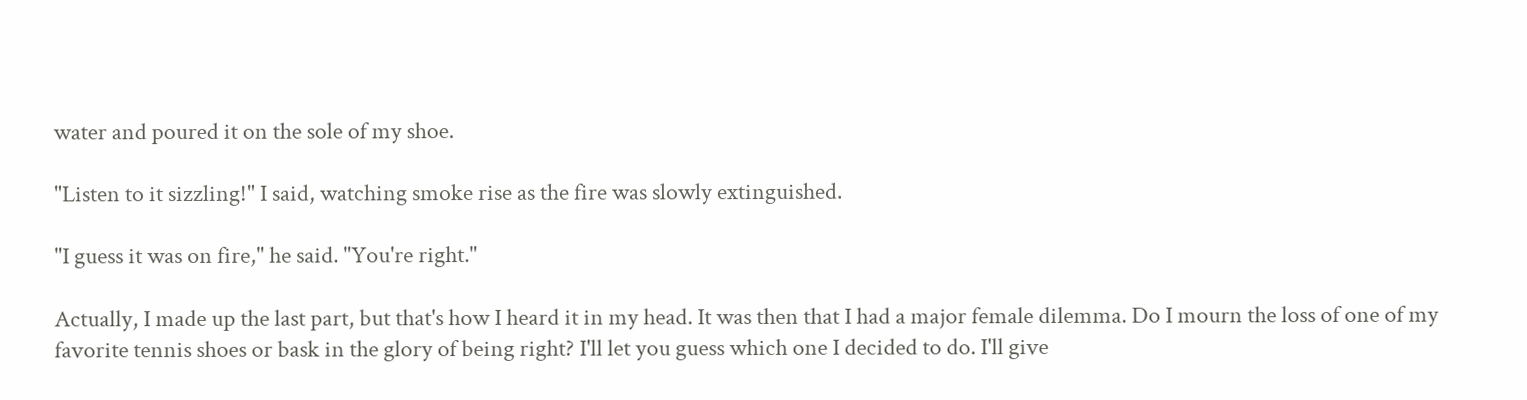water and poured it on the sole of my shoe.

"Listen to it sizzling!" I said, watching smoke rise as the fire was slowly extinguished.

"I guess it was on fire," he said. "You're right."

Actually, I made up the last part, but that's how I heard it in my head. It was then that I had a major female dilemma. Do I mourn the loss of one of my favorite tennis shoes or bask in the glory of being right? I'll let you guess which one I decided to do. I'll give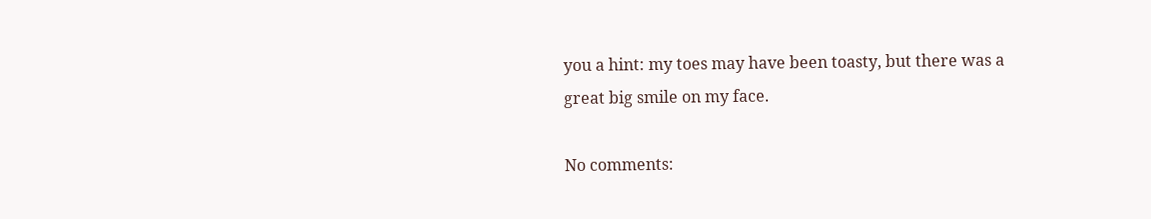you a hint: my toes may have been toasty, but there was a great big smile on my face.

No comments: